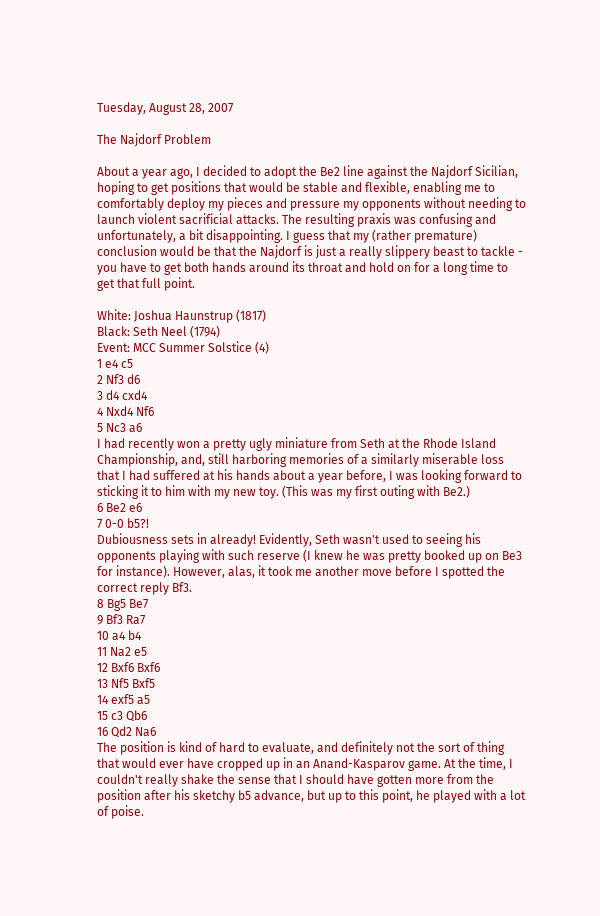Tuesday, August 28, 2007

The Najdorf Problem

About a year ago, I decided to adopt the Be2 line against the Najdorf Sicilian, hoping to get positions that would be stable and flexible, enabling me to comfortably deploy my pieces and pressure my opponents without needing to launch violent sacrificial attacks. The resulting praxis was confusing and unfortunately, a bit disappointing. I guess that my (rather premature) conclusion would be that the Najdorf is just a really slippery beast to tackle - you have to get both hands around its throat and hold on for a long time to get that full point.

White: Joshua Haunstrup (1817)
Black: Seth Neel (1794)
Event: MCC Summer Solstice (4)
1 e4 c5
2 Nf3 d6
3 d4 cxd4
4 Nxd4 Nf6
5 Nc3 a6
I had recently won a pretty ugly miniature from Seth at the Rhode Island Championship, and, still harboring memories of a similarly miserable loss that I had suffered at his hands about a year before, I was looking forward to sticking it to him with my new toy. (This was my first outing with Be2.)
6 Be2 e6
7 0-0 b5?!
Dubiousness sets in already! Evidently, Seth wasn't used to seeing his opponents playing with such reserve (I knew he was pretty booked up on Be3 for instance). However, alas, it took me another move before I spotted the correct reply Bf3.
8 Bg5 Be7
9 Bf3 Ra7
10 a4 b4
11 Na2 e5
12 Bxf6 Bxf6
13 Nf5 Bxf5
14 exf5 a5
15 c3 Qb6
16 Qd2 Na6
The position is kind of hard to evaluate, and definitely not the sort of thing that would ever have cropped up in an Anand-Kasparov game. At the time, I couldn't really shake the sense that I should have gotten more from the position after his sketchy b5 advance, but up to this point, he played with a lot of poise.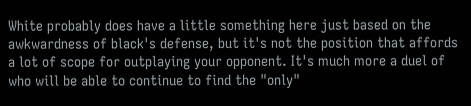White probably does have a little something here just based on the awkwardness of black's defense, but it's not the position that affords a lot of scope for outplaying your opponent. It's much more a duel of who will be able to continue to find the "only"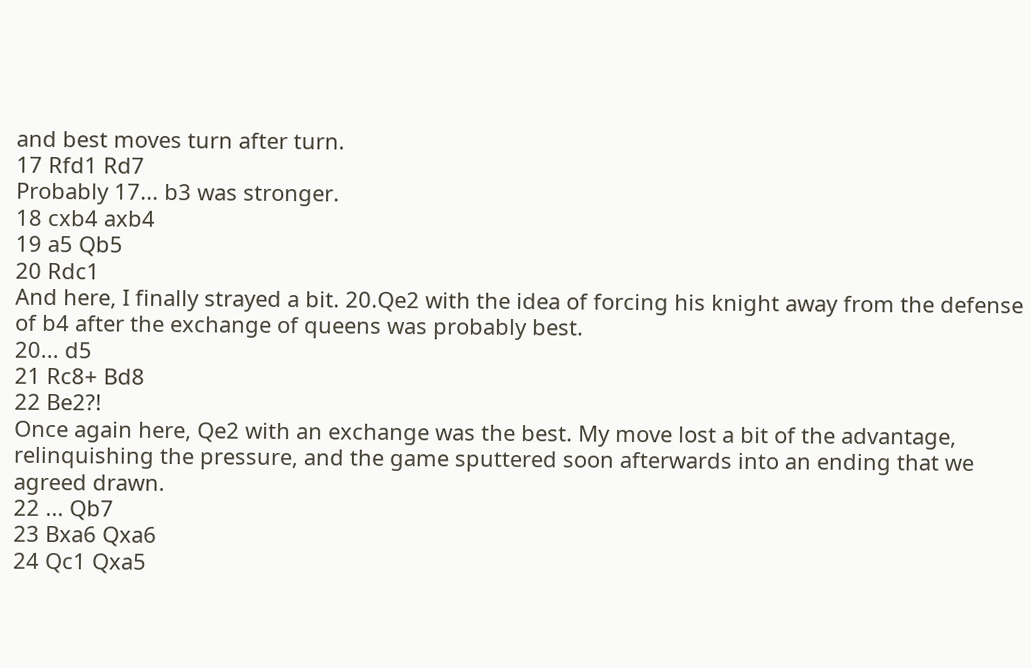and best moves turn after turn.
17 Rfd1 Rd7
Probably 17... b3 was stronger.
18 cxb4 axb4
19 a5 Qb5
20 Rdc1
And here, I finally strayed a bit. 20.Qe2 with the idea of forcing his knight away from the defense of b4 after the exchange of queens was probably best.
20... d5
21 Rc8+ Bd8
22 Be2?!
Once again here, Qe2 with an exchange was the best. My move lost a bit of the advantage, relinquishing the pressure, and the game sputtered soon afterwards into an ending that we agreed drawn.
22 ... Qb7
23 Bxa6 Qxa6
24 Qc1 Qxa5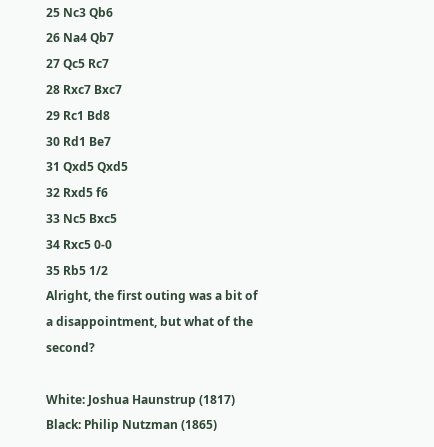25 Nc3 Qb6
26 Na4 Qb7
27 Qc5 Rc7
28 Rxc7 Bxc7
29 Rc1 Bd8
30 Rd1 Be7
31 Qxd5 Qxd5
32 Rxd5 f6
33 Nc5 Bxc5
34 Rxc5 0-0
35 Rb5 1/2
Alright, the first outing was a bit of a disappointment, but what of the second?

White: Joshua Haunstrup (1817)
Black: Philip Nutzman (1865)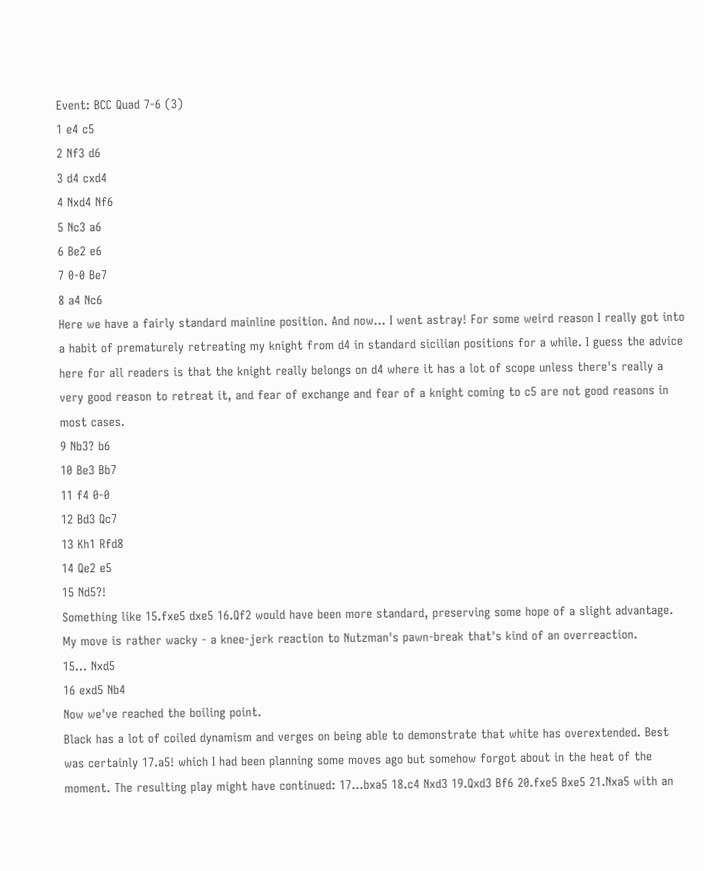Event: BCC Quad 7-6 (3)
1 e4 c5
2 Nf3 d6
3 d4 cxd4
4 Nxd4 Nf6
5 Nc3 a6
6 Be2 e6
7 0-0 Be7
8 a4 Nc6
Here we have a fairly standard mainline position. And now... I went astray! For some weird reason I really got into a habit of prematurely retreating my knight from d4 in standard sicilian positions for a while. I guess the advice here for all readers is that the knight really belongs on d4 where it has a lot of scope unless there's really a very good reason to retreat it, and fear of exchange and fear of a knight coming to c5 are not good reasons in most cases.
9 Nb3? b6
10 Be3 Bb7
11 f4 0-0
12 Bd3 Qc7
13 Kh1 Rfd8
14 Qe2 e5
15 Nd5?!
Something like 15.fxe5 dxe5 16.Qf2 would have been more standard, preserving some hope of a slight advantage. My move is rather wacky - a knee-jerk reaction to Nutzman's pawn-break that's kind of an overreaction.
15... Nxd5
16 exd5 Nb4
Now we've reached the boiling point.
Black has a lot of coiled dynamism and verges on being able to demonstrate that white has overextended. Best was certainly 17.a5! which I had been planning some moves ago but somehow forgot about in the heat of the moment. The resulting play might have continued: 17...bxa5 18.c4 Nxd3 19.Qxd3 Bf6 20.fxe5 Bxe5 21.Nxa5 with an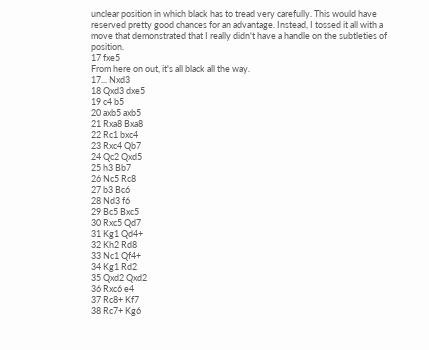unclear position in which black has to tread very carefully. This would have reserved pretty good chances for an advantage. Instead, I tossed it all with a move that demonstrated that I really didn't have a handle on the subtleties of position.
17 fxe5
From here on out, it's all black all the way.
17... Nxd3
18 Qxd3 dxe5
19 c4 b5
20 axb5 axb5
21 Rxa8 Bxa8
22 Rc1 bxc4
23 Rxc4 Qb7
24 Qc2 Qxd5
25 h3 Bb7
26 Nc5 Rc8
27 b3 Bc6
28 Nd3 f6
29 Bc5 Bxc5
30 Rxc5 Qd7
31 Kg1 Qd4+
32 Kh2 Rd8
33 Nc1 Qf4+
34 Kg1 Rd2
35 Qxd2 Qxd2
36 Rxc6 e4
37 Rc8+ Kf7
38 Rc7+ Kg6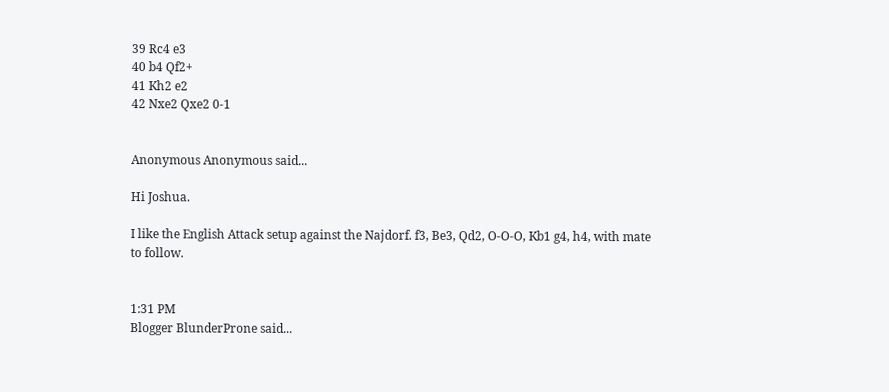39 Rc4 e3
40 b4 Qf2+
41 Kh2 e2
42 Nxe2 Qxe2 0-1


Anonymous Anonymous said...

Hi Joshua.

I like the English Attack setup against the Najdorf. f3, Be3, Qd2, O-O-O, Kb1 g4, h4, with mate to follow.


1:31 PM
Blogger BlunderProne said...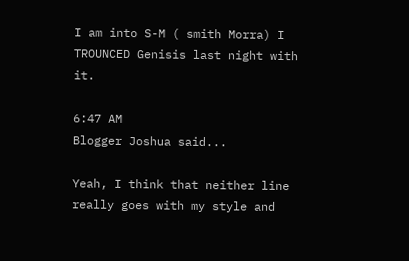I am into S-M ( smith Morra) I TROUNCED Genisis last night with it.

6:47 AM
Blogger Joshua said...

Yeah, I think that neither line really goes with my style and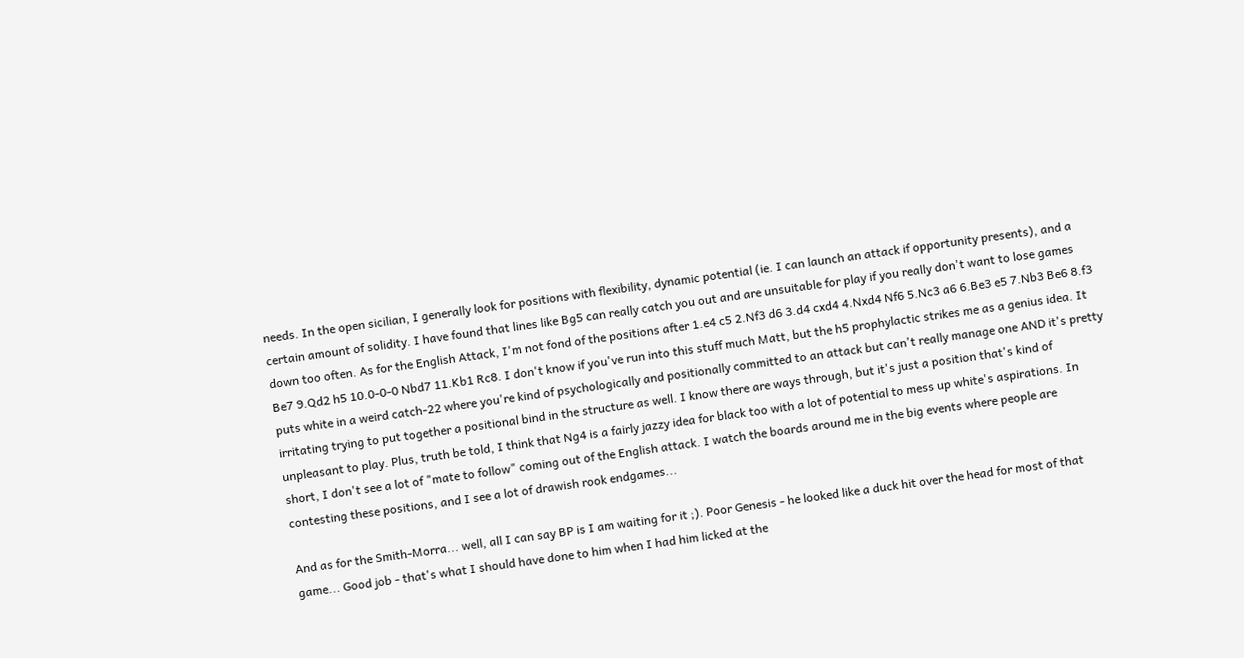needs. In the open sicilian, I generally look for positions with flexibility, dynamic potential (ie. I can launch an attack if opportunity presents), and a certain amount of solidity. I have found that lines like Bg5 can really catch you out and are unsuitable for play if you really don't want to lose games down too often. As for the English Attack, I'm not fond of the positions after 1.e4 c5 2.Nf3 d6 3.d4 cxd4 4.Nxd4 Nf6 5.Nc3 a6 6.Be3 e5 7.Nb3 Be6 8.f3 Be7 9.Qd2 h5 10.0-0-0 Nbd7 11.Kb1 Rc8. I don't know if you've run into this stuff much Matt, but the h5 prophylactic strikes me as a genius idea. It puts white in a weird catch-22 where you're kind of psychologically and positionally committed to an attack but can't really manage one AND it's pretty irritating trying to put together a positional bind in the structure as well. I know there are ways through, but it's just a position that's kind of unpleasant to play. Plus, truth be told, I think that Ng4 is a fairly jazzy idea for black too with a lot of potential to mess up white's aspirations. In short, I don't see a lot of "mate to follow" coming out of the English attack. I watch the boards around me in the big events where people are contesting these positions, and I see a lot of drawish rook endgames...

And as for the Smith-Morra... well, all I can say BP is I am waiting for it ;). Poor Genesis - he looked like a duck hit over the head for most of that game... Good job - that's what I should have done to him when I had him licked at the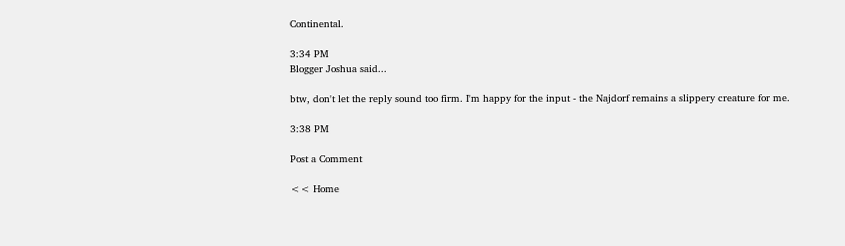Continental.

3:34 PM
Blogger Joshua said...

btw, don't let the reply sound too firm. I'm happy for the input - the Najdorf remains a slippery creature for me.

3:38 PM

Post a Comment

<< Home